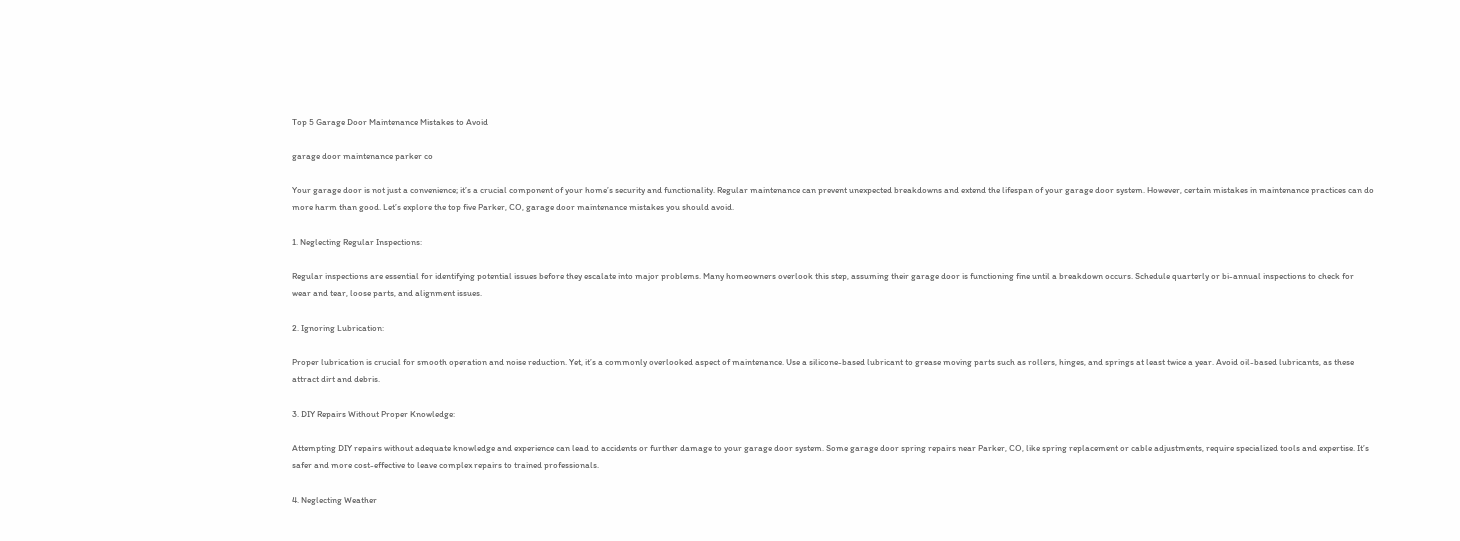Top 5 Garage Door Maintenance Mistakes to Avoid

garage door maintenance parker co

Your garage door is not just a convenience; it’s a crucial component of your home’s security and functionality. Regular maintenance can prevent unexpected breakdowns and extend the lifespan of your garage door system. However, certain mistakes in maintenance practices can do more harm than good. Let’s explore the top five Parker, CO, garage door maintenance mistakes you should avoid.

1. Neglecting Regular Inspections:

Regular inspections are essential for identifying potential issues before they escalate into major problems. Many homeowners overlook this step, assuming their garage door is functioning fine until a breakdown occurs. Schedule quarterly or bi-annual inspections to check for wear and tear, loose parts, and alignment issues.

2. Ignoring Lubrication:

Proper lubrication is crucial for smooth operation and noise reduction. Yet, it’s a commonly overlooked aspect of maintenance. Use a silicone-based lubricant to grease moving parts such as rollers, hinges, and springs at least twice a year. Avoid oil-based lubricants, as these attract dirt and debris.

3. DIY Repairs Without Proper Knowledge:

Attempting DIY repairs without adequate knowledge and experience can lead to accidents or further damage to your garage door system. Some garage door spring repairs near Parker, CO, like spring replacement or cable adjustments, require specialized tools and expertise. It’s safer and more cost-effective to leave complex repairs to trained professionals.

4. Neglecting Weather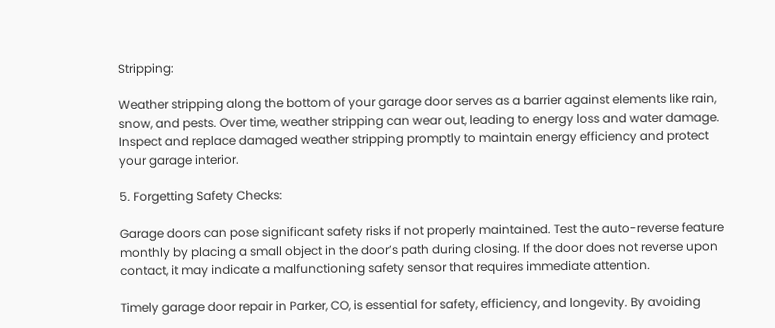Stripping:

Weather stripping along the bottom of your garage door serves as a barrier against elements like rain, snow, and pests. Over time, weather stripping can wear out, leading to energy loss and water damage. Inspect and replace damaged weather stripping promptly to maintain energy efficiency and protect your garage interior.

5. Forgetting Safety Checks:

Garage doors can pose significant safety risks if not properly maintained. Test the auto-reverse feature monthly by placing a small object in the door’s path during closing. If the door does not reverse upon contact, it may indicate a malfunctioning safety sensor that requires immediate attention.

Timely garage door repair in Parker, CO, is essential for safety, efficiency, and longevity. By avoiding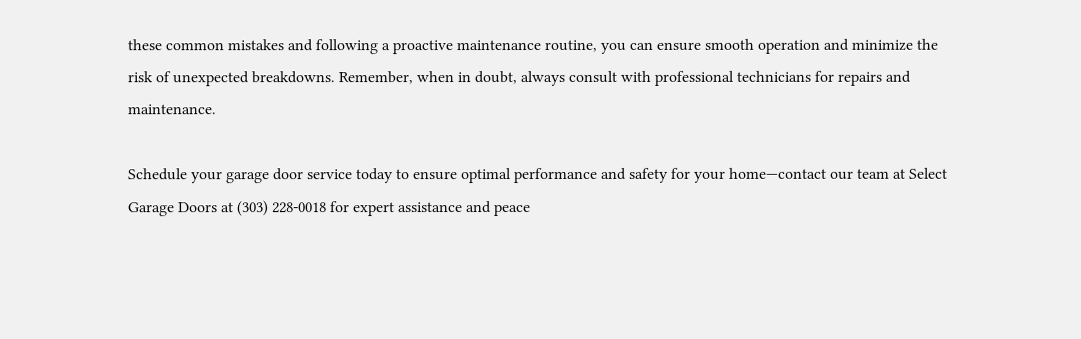these common mistakes and following a proactive maintenance routine, you can ensure smooth operation and minimize the risk of unexpected breakdowns. Remember, when in doubt, always consult with professional technicians for repairs and maintenance.

Schedule your garage door service today to ensure optimal performance and safety for your home—contact our team at Select Garage Doors at (303) 228-0018 for expert assistance and peace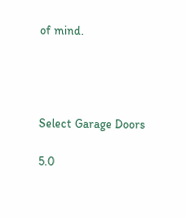of mind.




Select Garage Doors

5.0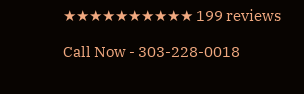★★★★★★★★★★ 199 reviews

Call Now - 303-228-0018